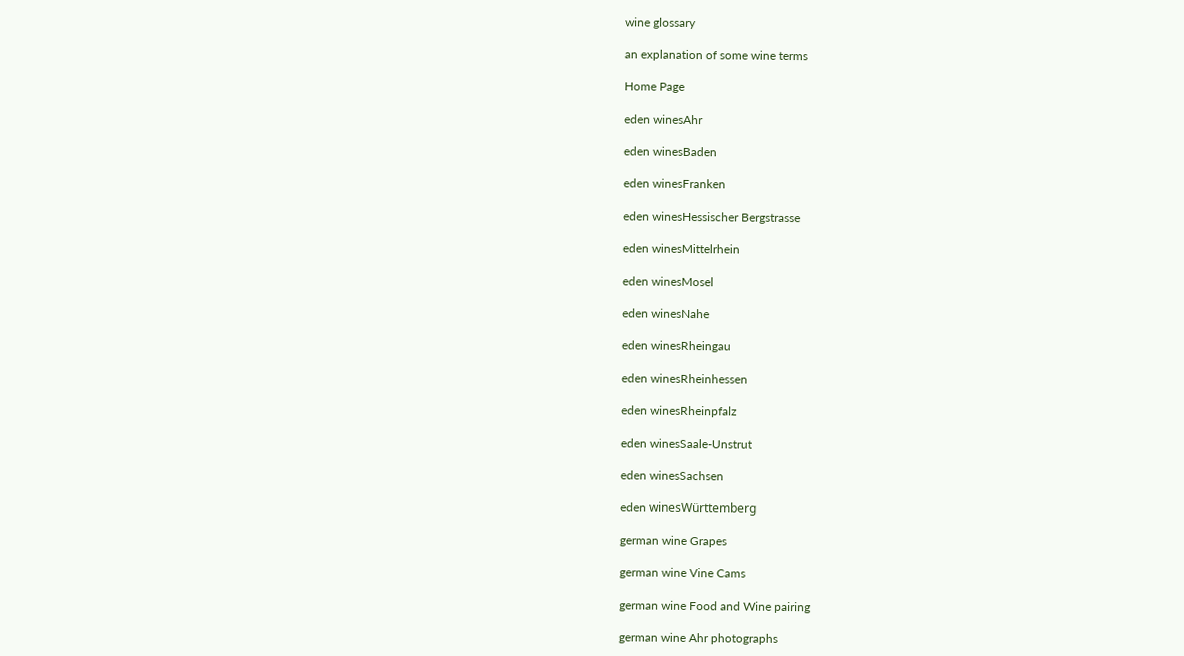wine glossary

an explanation of some wine terms

Home Page

eden winesAhr

eden winesBaden

eden winesFranken

eden winesHessischer Bergstrasse

eden winesMittelrhein

eden winesMosel

eden winesNahe

eden winesRheingau

eden winesRheinhessen

eden winesRheinpfalz

eden winesSaale-Unstrut

eden winesSachsen

eden winesWürttemberg

german wine Grapes

german wine Vine Cams

german wine Food and Wine pairing

german wine Ahr photographs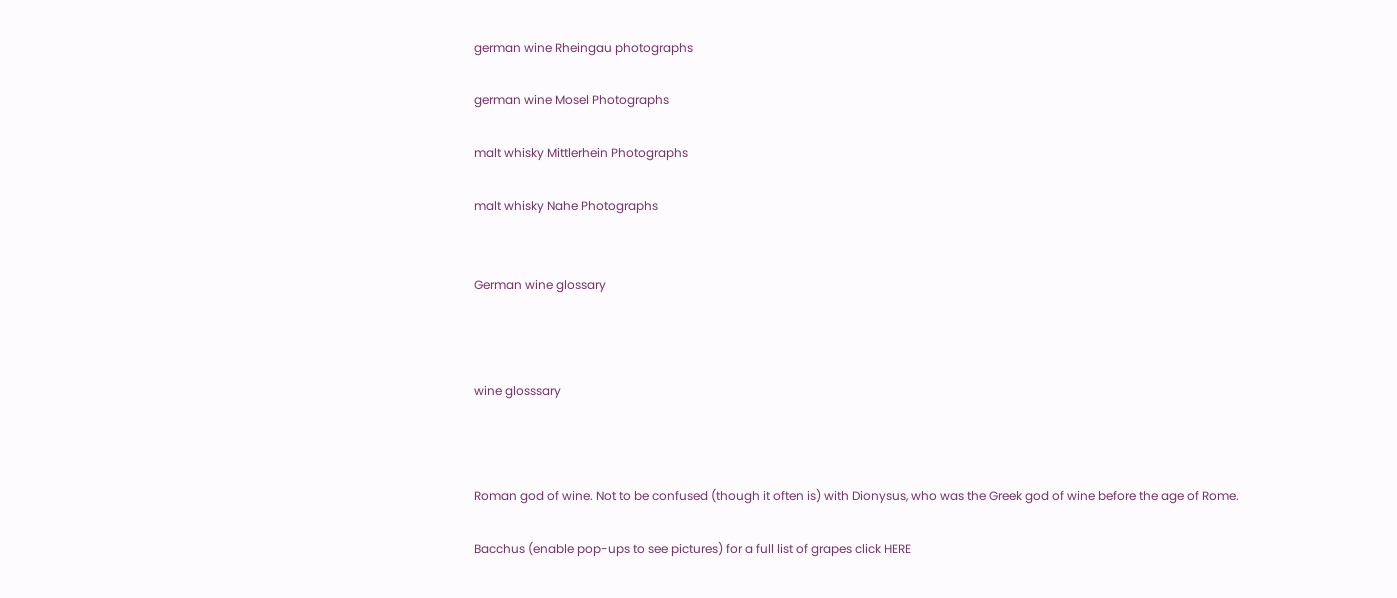german wine Rheingau photographs

german wine Mosel Photographs

malt whisky Mittlerhein Photographs

malt whisky Nahe Photographs


German wine glossary



wine glosssary



Roman god of wine. Not to be confused (though it often is) with Dionysus, who was the Greek god of wine before the age of Rome.

Bacchus (enable pop-ups to see pictures) for a full list of grapes click HERE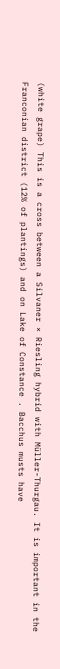(white grape) This is a cross between a Silvaner × Riesling hybrid with Müller-Thurgau. It is important in the Franconian district (12% of plantings) and on Lake of Constance . Bacchus musts have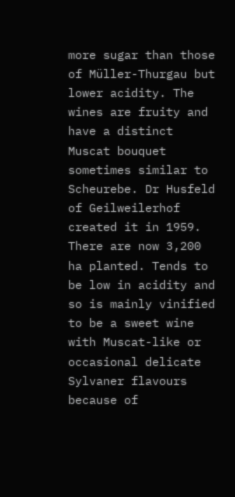more sugar than those of Müller-Thurgau but lower acidity. The wines are fruity and have a distinct Muscat bouquet sometimes similar to Scheurebe. Dr Husfeld of Geilweilerhof created it in 1959. There are now 3,200 ha planted. Tends to be low in acidity and so is mainly vinified to be a sweet wine with Muscat-like or occasional delicate Sylvaner flavours because of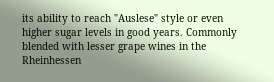its ability to reach "Auslese" style or even higher sugar levels in good years. Commonly blended with lesser grape wines in the Rheinhessen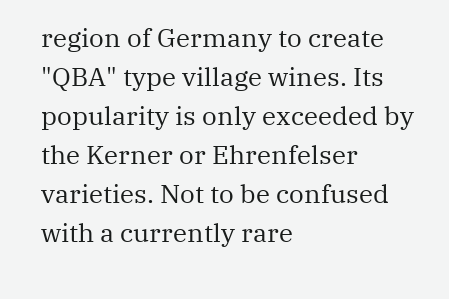region of Germany to create "QBA" type village wines. Its popularity is only exceeded by the Kerner or Ehrenfelser varieties. Not to be confused with a currently rare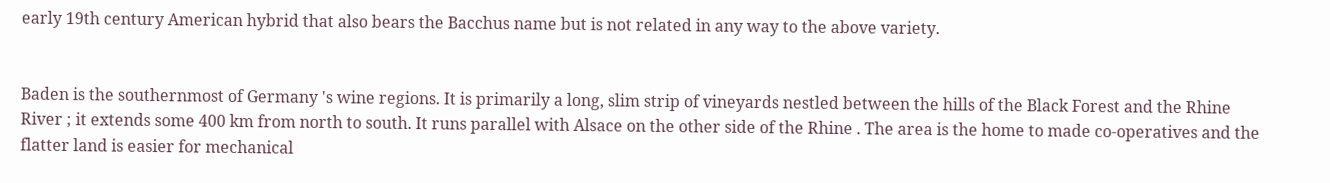early 19th century American hybrid that also bears the Bacchus name but is not related in any way to the above variety.


Baden is the southernmost of Germany 's wine regions. It is primarily a long, slim strip of vineyards nestled between the hills of the Black Forest and the Rhine River ; it extends some 400 km from north to south. It runs parallel with Alsace on the other side of the Rhine . The area is the home to made co-operatives and the flatter land is easier for mechanical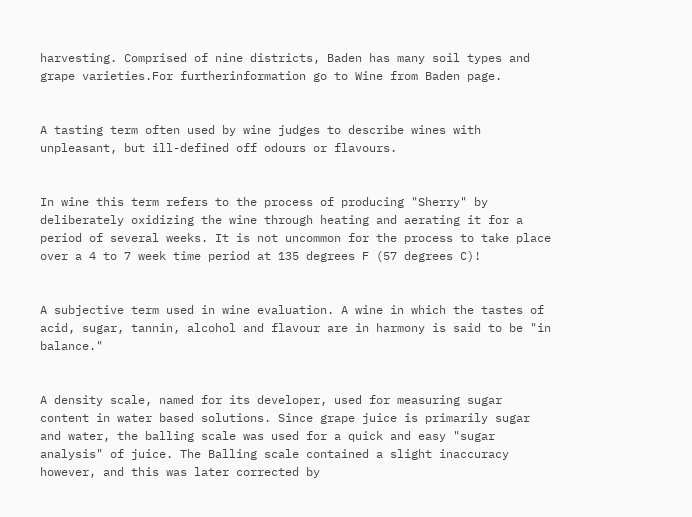harvesting. Comprised of nine districts, Baden has many soil types and grape varieties.For furtherinformation go to Wine from Baden page.


A tasting term often used by wine judges to describe wines with unpleasant, but ill-defined off odours or flavours.


In wine this term refers to the process of producing "Sherry" by deliberately oxidizing the wine through heating and aerating it for a period of several weeks. It is not uncommon for the process to take place over a 4 to 7 week time period at 135 degrees F (57 degrees C)!


A subjective term used in wine evaluation. A wine in which the tastes of acid, sugar, tannin, alcohol and flavour are in harmony is said to be "in balance."


A density scale, named for its developer, used for measuring sugar content in water based solutions. Since grape juice is primarily sugar and water, the balling scale was used for a quick and easy "sugar analysis" of juice. The Balling scale contained a slight inaccuracy however, and this was later corrected by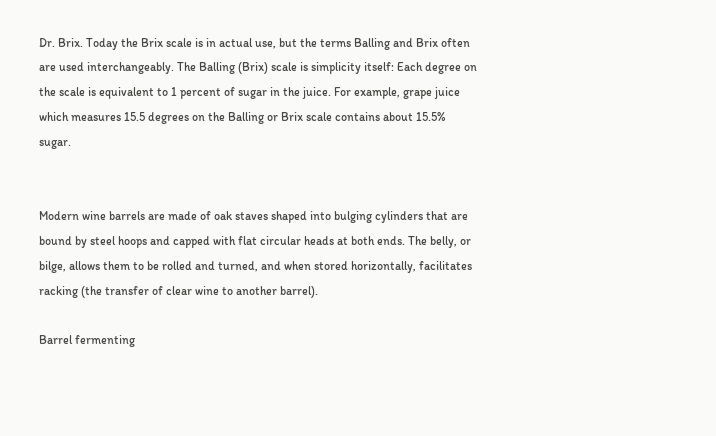Dr. Brix. Today the Brix scale is in actual use, but the terms Balling and Brix often are used interchangeably. The Balling (Brix) scale is simplicity itself: Each degree on the scale is equivalent to 1 percent of sugar in the juice. For example, grape juice which measures 15.5 degrees on the Balling or Brix scale contains about 15.5% sugar.


Modern wine barrels are made of oak staves shaped into bulging cylinders that are bound by steel hoops and capped with flat circular heads at both ends. The belly, or bilge, allows them to be rolled and turned, and when stored horizontally, facilitates racking (the transfer of clear wine to another barrel).

Barrel fermenting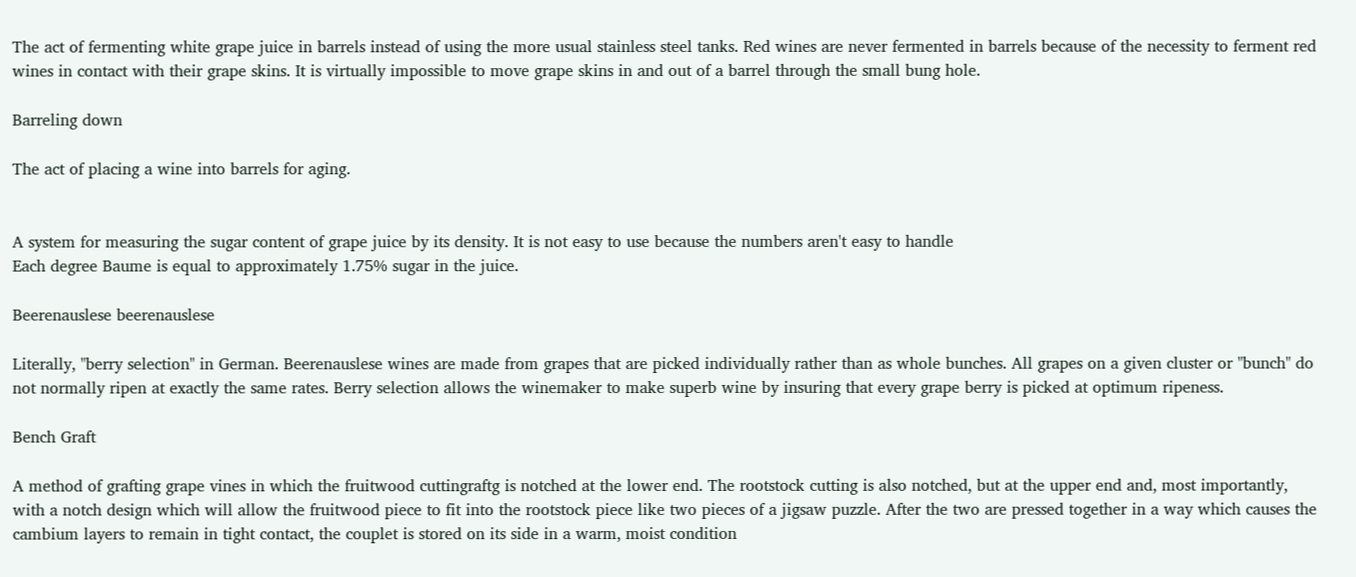The act of fermenting white grape juice in barrels instead of using the more usual stainless steel tanks. Red wines are never fermented in barrels because of the necessity to ferment red wines in contact with their grape skins. It is virtually impossible to move grape skins in and out of a barrel through the small bung hole.

Barreling down

The act of placing a wine into barrels for aging.


A system for measuring the sugar content of grape juice by its density. It is not easy to use because the numbers aren't easy to handle
Each degree Baume is equal to approximately 1.75% sugar in the juice.

Beerenauslese beerenauslese

Literally, "berry selection" in German. Beerenauslese wines are made from grapes that are picked individually rather than as whole bunches. All grapes on a given cluster or "bunch" do not normally ripen at exactly the same rates. Berry selection allows the winemaker to make superb wine by insuring that every grape berry is picked at optimum ripeness.

Bench Graft

A method of grafting grape vines in which the fruitwood cuttingraftg is notched at the lower end. The rootstock cutting is also notched, but at the upper end and, most importantly, with a notch design which will allow the fruitwood piece to fit into the rootstock piece like two pieces of a jigsaw puzzle. After the two are pressed together in a way which causes the cambium layers to remain in tight contact, the couplet is stored on its side in a warm, moist condition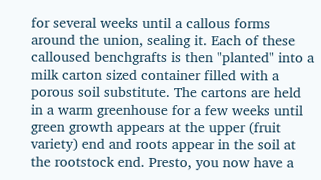for several weeks until a callous forms around the union, sealing it. Each of these calloused benchgrafts is then "planted" into a milk carton sized container filled with a porous soil substitute. The cartons are held in a warm greenhouse for a few weeks until green growth appears at the upper (fruit variety) end and roots appear in the soil at the rootstock end. Presto, you now have a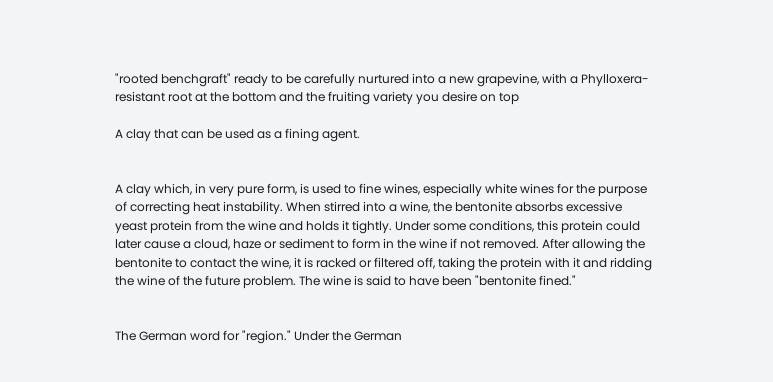"rooted benchgraft" ready to be carefully nurtured into a new grapevine, with a Phylloxera-resistant root at the bottom and the fruiting variety you desire on top

A clay that can be used as a fining agent.


A clay which, in very pure form, is used to fine wines, especially white wines for the purpose of correcting heat instability. When stirred into a wine, the bentonite absorbs excessive yeast protein from the wine and holds it tightly. Under some conditions, this protein could later cause a cloud, haze or sediment to form in the wine if not removed. After allowing the bentonite to contact the wine, it is racked or filtered off, taking the protein with it and ridding the wine of the future problem. The wine is said to have been "bentonite fined."


The German word for "region." Under the German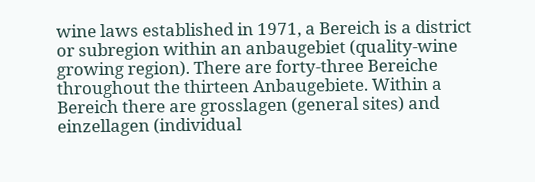wine laws established in 1971, a Bereich is a district or subregion within an anbaugebiet (quality-wine growing region). There are forty-three Bereiche throughout the thirteen Anbaugebiete. Within a Bereich there are grosslagen (general sites) and einzellagen (individual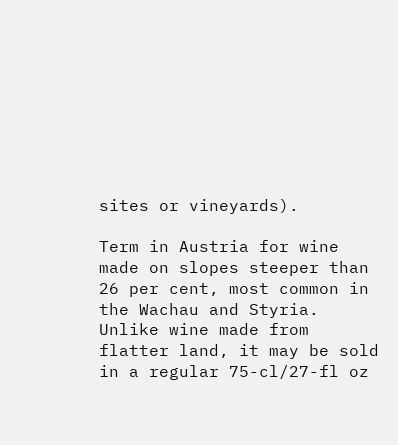sites or vineyards).

Term in Austria for wine made on slopes steeper than 26 per cent, most common in the Wachau and Styria. Unlike wine made from flatter land, it may be sold in a regular 75-cl/27-fl oz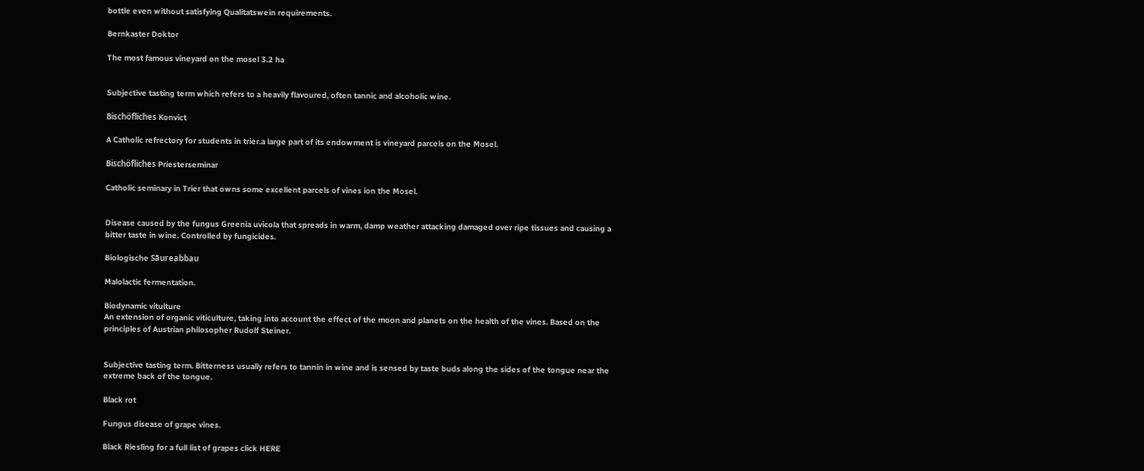bottle even without satisfying Qualitatswein requirements.

Bernkaster Doktor

The most famous vineyard on the mosel 3.2 ha


Subjective tasting term which refers to a heavily flavoured, often tannic and alcoholic wine.

Bischöfliches Konvict

A Catholic refrectory for students in trier.a large part of its endowment is vineyard parcels on the Mosel.

Bischöfliches Priesterseminar

Catholic seminary in Trier that owns some excellent parcels of vines ion the Mosel.


Disease caused by the fungus Greenia uvicola that spreads in warm, damp weather attacking damaged over ripe tissues and causing a bitter taste in wine. Controlled by fungicides.

Biologische Sãureabbau

Malolactic fermentation.

Biodynamic vitulture
An extension of organic viticulture, taking into account the effect of the moon and planets on the health of the vines. Based on the principles of Austrian philosopher Rudolf Steiner.


Subjective tasting term. Bitterness usually refers to tannin in wine and is sensed by taste buds along the sides of the tongue near the extreme back of the tongue.

Black rot

Fungus disease of grape vines.

Black Riesling for a full list of grapes click HERE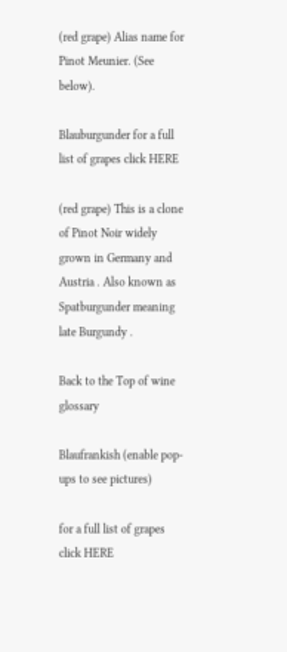(red grape) Alias name for Pinot Meunier. (See below).

Blauburgunder for a full list of grapes click HERE

(red grape) This is a clone of Pinot Noir widely grown in Germany and Austria . Also known as Spatburgunder meaning late Burgundy .

Back to the Top of wine glossary

Blaufrankish (enable pop-ups to see pictures)

for a full list of grapes click HERE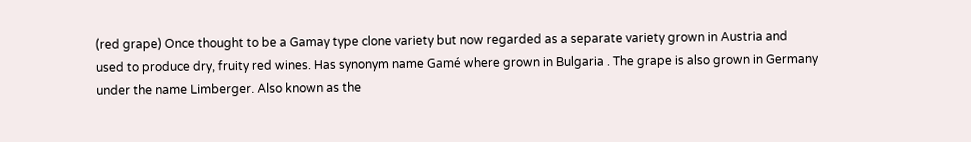(red grape) Once thought to be a Gamay type clone variety but now regarded as a separate variety grown in Austria and used to produce dry, fruity red wines. Has synonym name Gamé where grown in Bulgaria . The grape is also grown in Germany under the name Limberger. Also known as the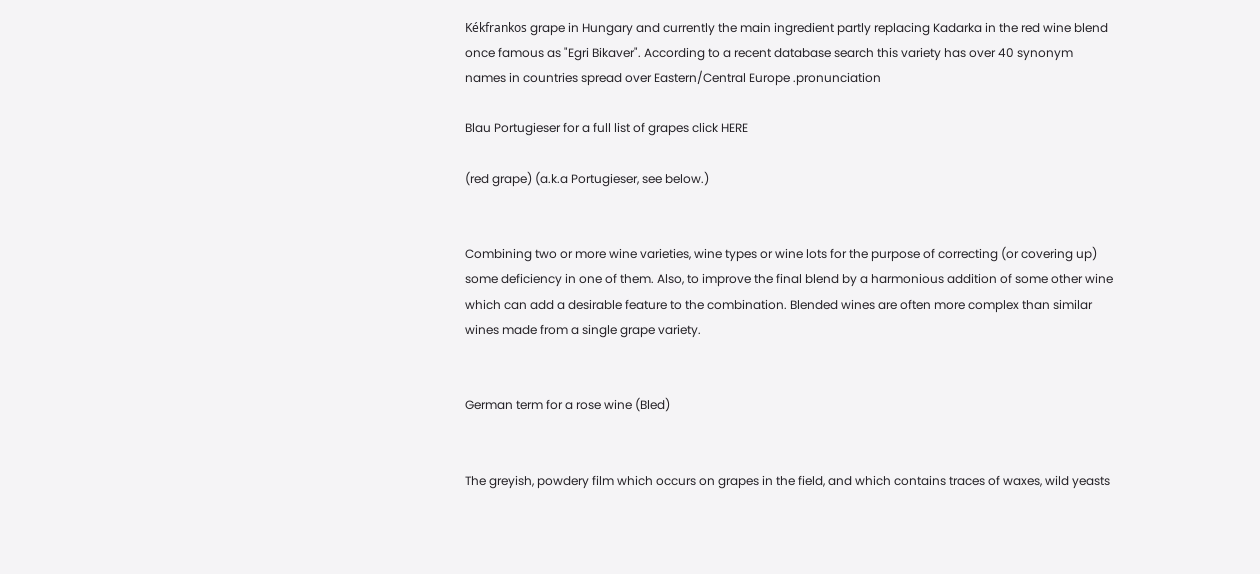Kékfrankos grape in Hungary and currently the main ingredient partly replacing Kadarka in the red wine blend once famous as "Egri Bikaver". According to a recent database search this variety has over 40 synonym names in countries spread over Eastern/Central Europe .pronunciation

Blau Portugieser for a full list of grapes click HERE

(red grape) (a.k.a Portugieser, see below.)


Combining two or more wine varieties, wine types or wine lots for the purpose of correcting (or covering up) some deficiency in one of them. Also, to improve the final blend by a harmonious addition of some other wine which can add a desirable feature to the combination. Blended wines are often more complex than similar wines made from a single grape variety.


German term for a rose wine (Bled)


The greyish, powdery film which occurs on grapes in the field, and which contains traces of waxes, wild yeasts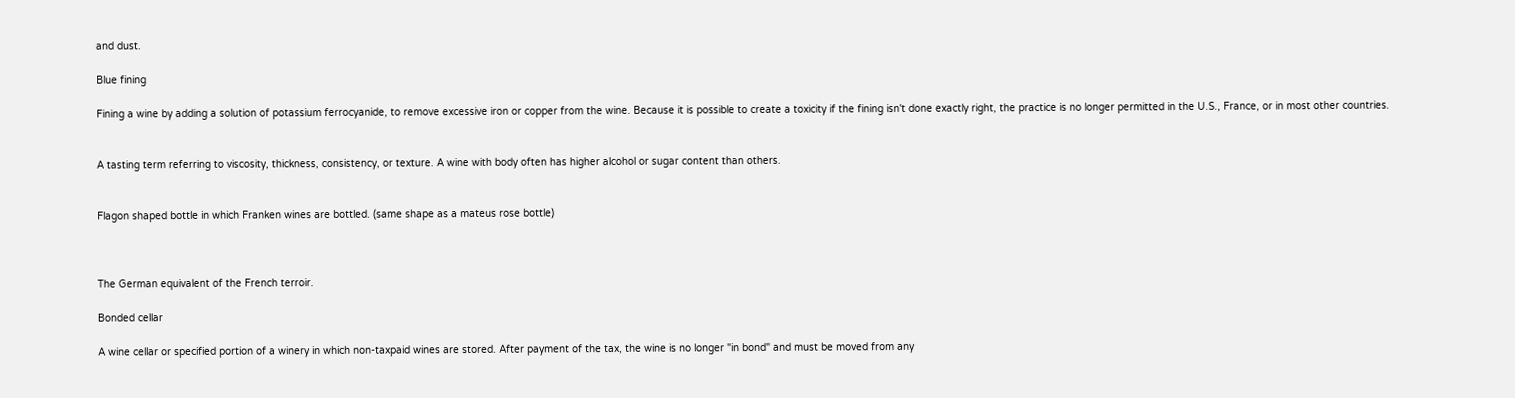and dust.

Blue fining

Fining a wine by adding a solution of potassium ferrocyanide, to remove excessive iron or copper from the wine. Because it is possible to create a toxicity if the fining isn't done exactly right, the practice is no longer permitted in the U.S., France, or in most other countries.


A tasting term referring to viscosity, thickness, consistency, or texture. A wine with body often has higher alcohol or sugar content than others.


Flagon shaped bottle in which Franken wines are bottled. (same shape as a mateus rose bottle)



The German equivalent of the French terroir.

Bonded cellar

A wine cellar or specified portion of a winery in which non-taxpaid wines are stored. After payment of the tax, the wine is no longer "in bond" and must be moved from any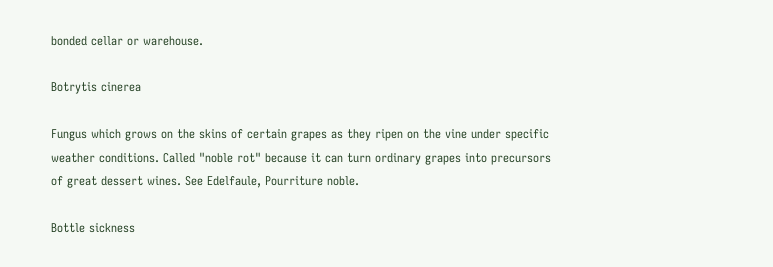bonded cellar or warehouse.

Botrytis cinerea

Fungus which grows on the skins of certain grapes as they ripen on the vine under specific weather conditions. Called "noble rot" because it can turn ordinary grapes into precursors of great dessert wines. See Edelfaule, Pourriture noble.

Bottle sickness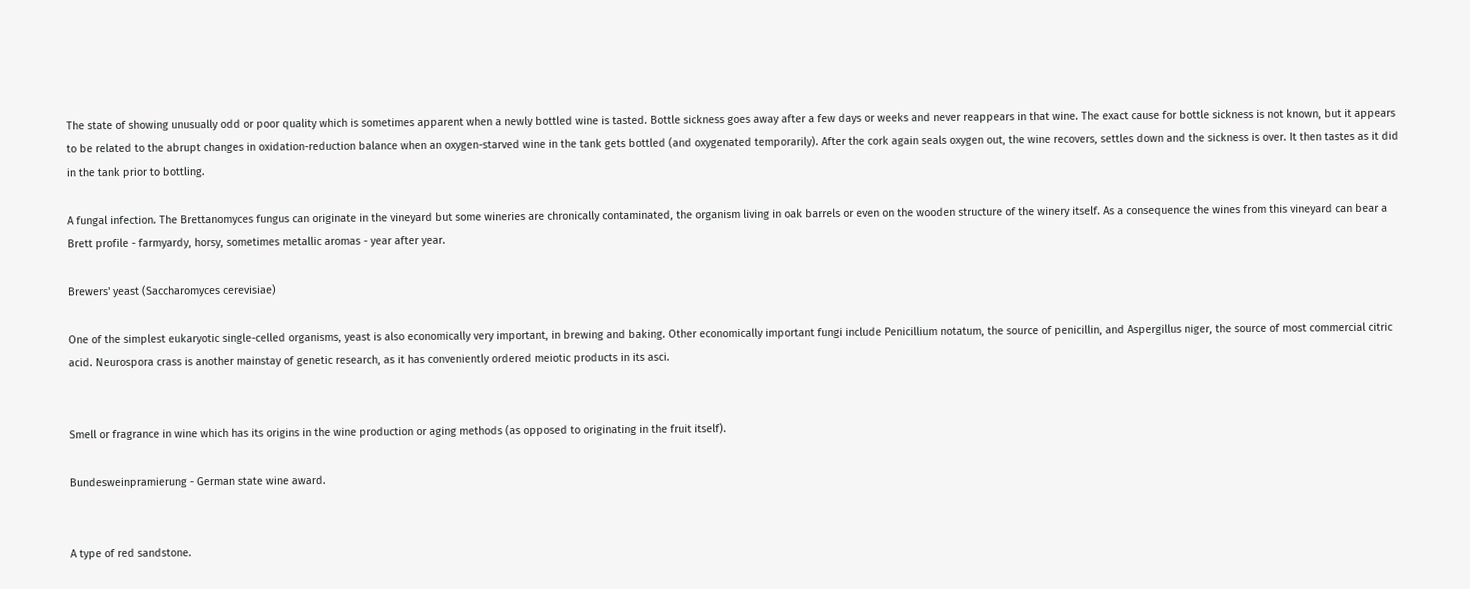The state of showing unusually odd or poor quality which is sometimes apparent when a newly bottled wine is tasted. Bottle sickness goes away after a few days or weeks and never reappears in that wine. The exact cause for bottle sickness is not known, but it appears to be related to the abrupt changes in oxidation-reduction balance when an oxygen-starved wine in the tank gets bottled (and oxygenated temporarily). After the cork again seals oxygen out, the wine recovers, settles down and the sickness is over. It then tastes as it did in the tank prior to bottling.

A fungal infection. The Brettanomyces fungus can originate in the vineyard but some wineries are chronically contaminated, the organism living in oak barrels or even on the wooden structure of the winery itself. As a consequence the wines from this vineyard can bear a Brett profile - farmyardy, horsy, sometimes metallic aromas - year after year.

Brewers' yeast (Saccharomyces cerevisiae)

One of the simplest eukaryotic single-celled organisms, yeast is also economically very important, in brewing and baking. Other economically important fungi include Penicillium notatum, the source of penicillin, and Aspergillus niger, the source of most commercial citric acid. Neurospora crass is another mainstay of genetic research, as it has conveniently ordered meiotic products in its asci.


Smell or fragrance in wine which has its origins in the wine production or aging methods (as opposed to originating in the fruit itself).

Bundesweinpramierung - German state wine award.


A type of red sandstone.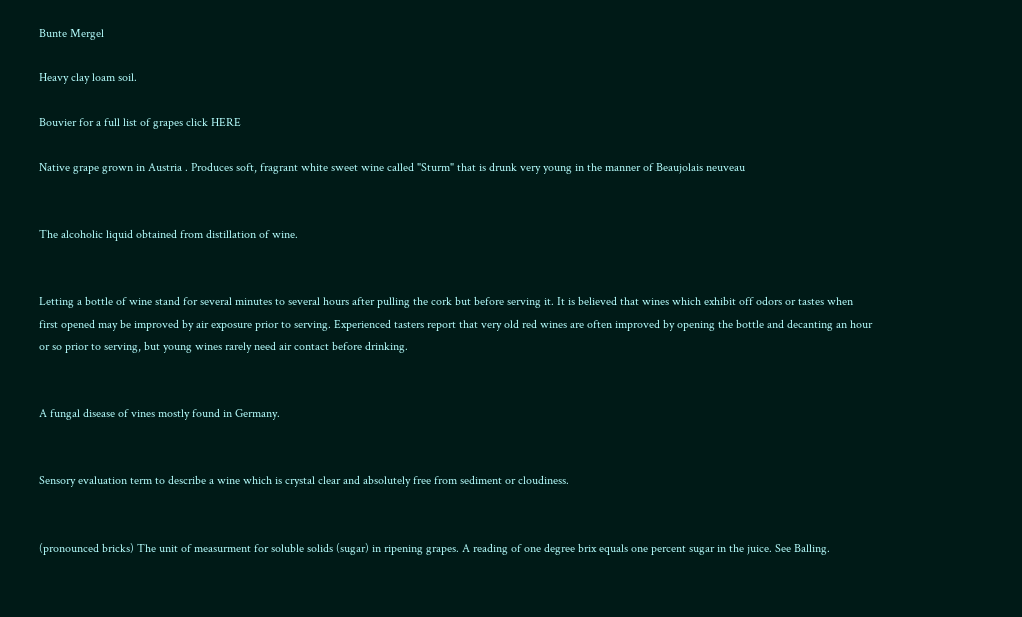Bunte Mergel

Heavy clay loam soil.

Bouvier for a full list of grapes click HERE

Native grape grown in Austria . Produces soft, fragrant white sweet wine called "Sturm" that is drunk very young in the manner of Beaujolais neuveau


The alcoholic liquid obtained from distillation of wine.


Letting a bottle of wine stand for several minutes to several hours after pulling the cork but before serving it. It is believed that wines which exhibit off odors or tastes when first opened may be improved by air exposure prior to serving. Experienced tasters report that very old red wines are often improved by opening the bottle and decanting an hour or so prior to serving, but young wines rarely need air contact before drinking.


A fungal disease of vines mostly found in Germany.


Sensory evaluation term to describe a wine which is crystal clear and absolutely free from sediment or cloudiness.


(pronounced bricks) The unit of measurment for soluble solids (sugar) in ripening grapes. A reading of one degree brix equals one percent sugar in the juice. See Balling.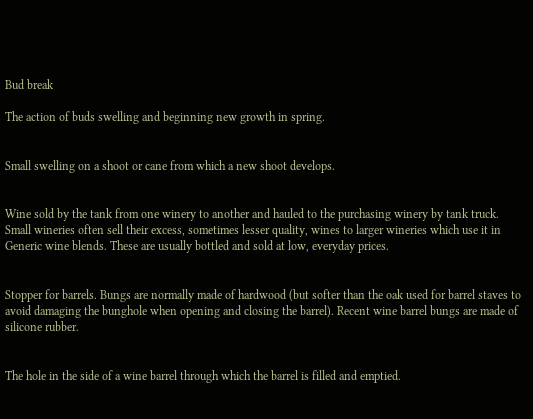Bud break

The action of buds swelling and beginning new growth in spring.


Small swelling on a shoot or cane from which a new shoot develops.


Wine sold by the tank from one winery to another and hauled to the purchasing winery by tank truck. Small wineries often sell their excess, sometimes lesser quality, wines to larger wineries which use it in Generic wine blends. These are usually bottled and sold at low, everyday prices.


Stopper for barrels. Bungs are normally made of hardwood (but softer than the oak used for barrel staves to avoid damaging the bunghole when opening and closing the barrel). Recent wine barrel bungs are made of silicone rubber.


The hole in the side of a wine barrel through which the barrel is filled and emptied.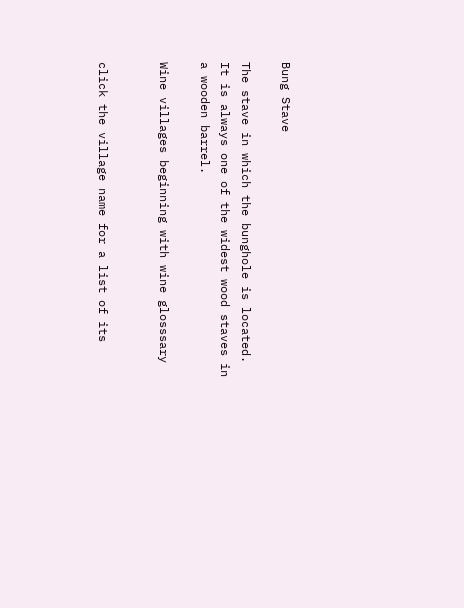Bung Stave

The stave in which the bunghole is located. It is always one of the widest wood staves in a wooden barrel.

Wine villages beginning with wine glosssary


click the village name for a list of its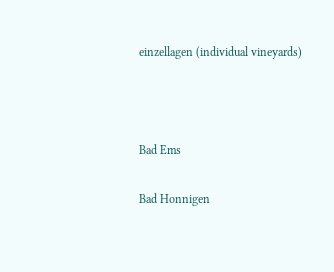einzellagen (individual vineyards)



Bad Ems

Bad Honnigen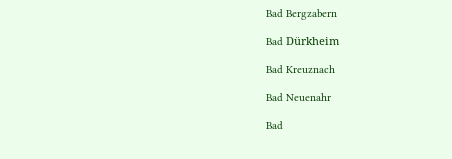Bad Bergzabern

Bad Dürkheim

Bad Kreuznach

Bad Neuenahr

Bad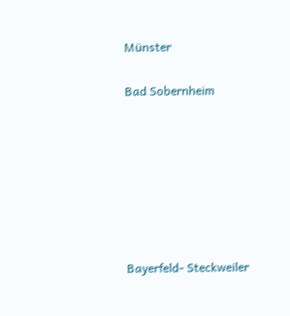Münster

Bad Sobernheim







Bayerfeld- Steckweiler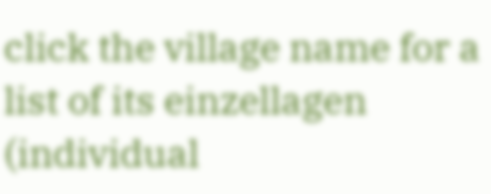click the village name for a list of its einzellagen (individual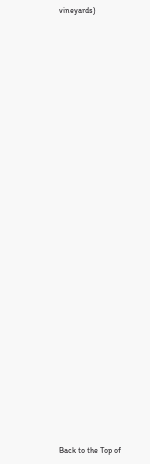vineyards)





































Back to the Top of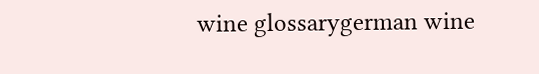wine glossarygerman wine